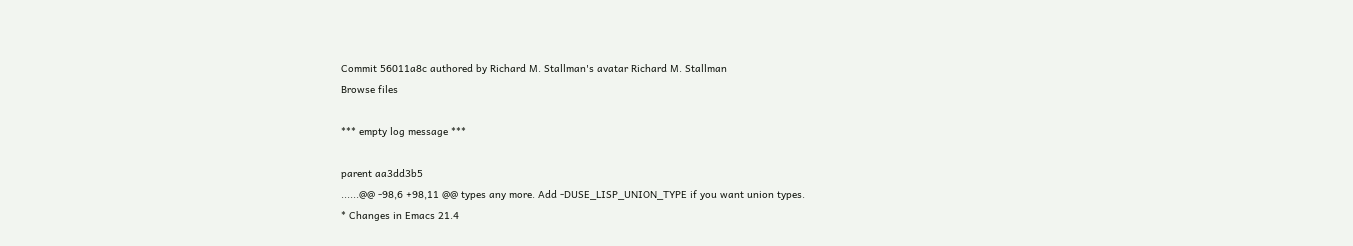Commit 56011a8c authored by Richard M. Stallman's avatar Richard M. Stallman
Browse files

*** empty log message ***

parent aa3dd3b5
......@@ -98,6 +98,11 @@ types any more. Add -DUSE_LISP_UNION_TYPE if you want union types.
* Changes in Emacs 21.4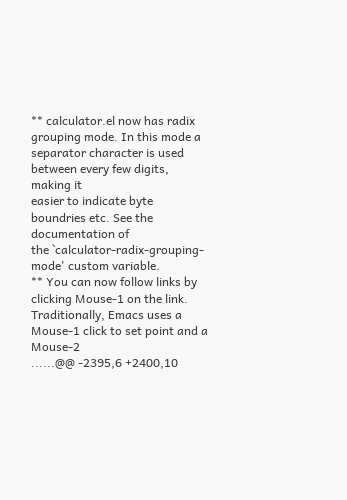** calculator.el now has radix grouping mode. In this mode a
separator character is used between every few digits, making it
easier to indicate byte boundries etc. See the documentation of
the `calculator-radix-grouping-mode' custom variable.
** You can now follow links by clicking Mouse-1 on the link.
Traditionally, Emacs uses a Mouse-1 click to set point and a Mouse-2
......@@ -2395,6 +2400,10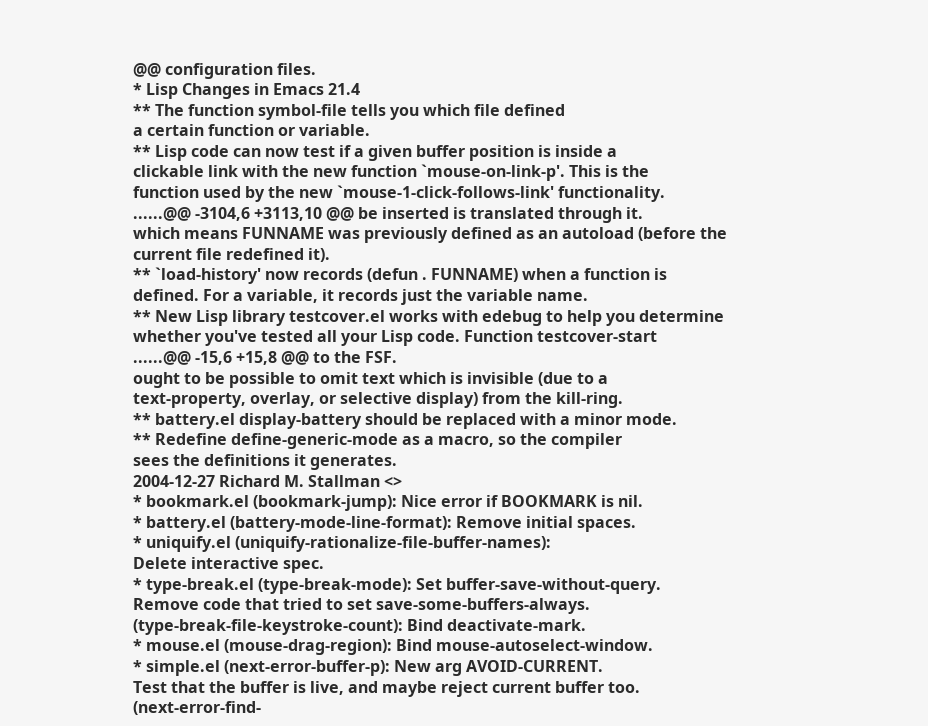@@ configuration files.
* Lisp Changes in Emacs 21.4
** The function symbol-file tells you which file defined
a certain function or variable.
** Lisp code can now test if a given buffer position is inside a
clickable link with the new function `mouse-on-link-p'. This is the
function used by the new `mouse-1-click-follows-link' functionality.
......@@ -3104,6 +3113,10 @@ be inserted is translated through it.
which means FUNNAME was previously defined as an autoload (before the
current file redefined it).
** `load-history' now records (defun . FUNNAME) when a function is
defined. For a variable, it records just the variable name.
** New Lisp library testcover.el works with edebug to help you determine
whether you've tested all your Lisp code. Function testcover-start
......@@ -15,6 +15,8 @@ to the FSF.
ought to be possible to omit text which is invisible (due to a
text-property, overlay, or selective display) from the kill-ring.
** battery.el display-battery should be replaced with a minor mode.
** Redefine define-generic-mode as a macro, so the compiler
sees the definitions it generates.
2004-12-27 Richard M. Stallman <>
* bookmark.el (bookmark-jump): Nice error if BOOKMARK is nil.
* battery.el (battery-mode-line-format): Remove initial spaces.
* uniquify.el (uniquify-rationalize-file-buffer-names):
Delete interactive spec.
* type-break.el (type-break-mode): Set buffer-save-without-query.
Remove code that tried to set save-some-buffers-always.
(type-break-file-keystroke-count): Bind deactivate-mark.
* mouse.el (mouse-drag-region): Bind mouse-autoselect-window.
* simple.el (next-error-buffer-p): New arg AVOID-CURRENT.
Test that the buffer is live, and maybe reject current buffer too.
(next-error-find-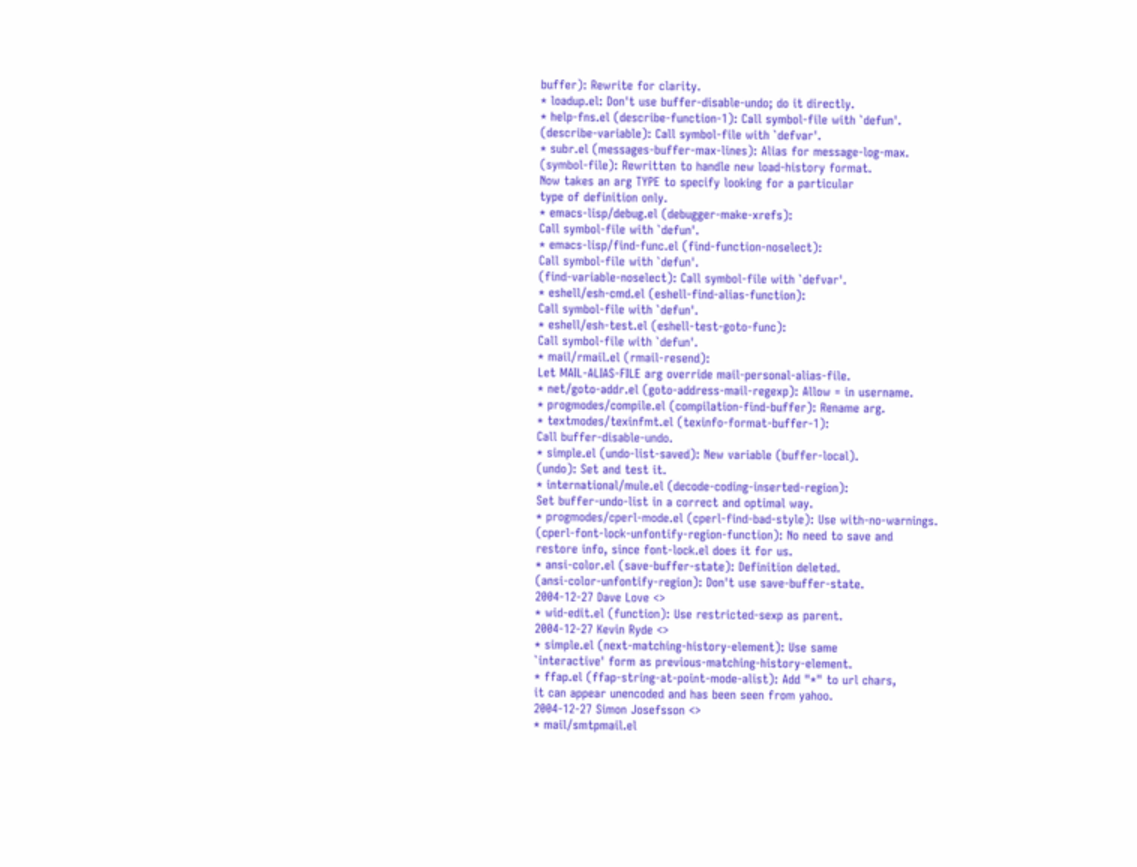buffer): Rewrite for clarity.
* loadup.el: Don't use buffer-disable-undo; do it directly.
* help-fns.el (describe-function-1): Call symbol-file with `defun'.
(describe-variable): Call symbol-file with `defvar'.
* subr.el (messages-buffer-max-lines): Alias for message-log-max.
(symbol-file): Rewritten to handle new load-history format.
Now takes an arg TYPE to specify looking for a particular
type of definition only.
* emacs-lisp/debug.el (debugger-make-xrefs):
Call symbol-file with `defun'.
* emacs-lisp/find-func.el (find-function-noselect):
Call symbol-file with `defun'.
(find-variable-noselect): Call symbol-file with `defvar'.
* eshell/esh-cmd.el (eshell-find-alias-function):
Call symbol-file with `defun'.
* eshell/esh-test.el (eshell-test-goto-func):
Call symbol-file with `defun'.
* mail/rmail.el (rmail-resend):
Let MAIL-ALIAS-FILE arg override mail-personal-alias-file.
* net/goto-addr.el (goto-address-mail-regexp): Allow = in username.
* progmodes/compile.el (compilation-find-buffer): Rename arg.
* textmodes/texinfmt.el (texinfo-format-buffer-1):
Call buffer-disable-undo.
* simple.el (undo-list-saved): New variable (buffer-local).
(undo): Set and test it.
* international/mule.el (decode-coding-inserted-region):
Set buffer-undo-list in a correct and optimal way.
* progmodes/cperl-mode.el (cperl-find-bad-style): Use with-no-warnings.
(cperl-font-lock-unfontify-region-function): No need to save and
restore info, since font-lock.el does it for us.
* ansi-color.el (save-buffer-state): Definition deleted.
(ansi-color-unfontify-region): Don't use save-buffer-state.
2004-12-27 Dave Love <>
* wid-edit.el (function): Use restricted-sexp as parent.
2004-12-27 Kevin Ryde <>
* simple.el (next-matching-history-element): Use same
`interactive' form as previous-matching-history-element.
* ffap.el (ffap-string-at-point-mode-alist): Add "*" to url chars,
it can appear unencoded and has been seen from yahoo.
2004-12-27 Simon Josefsson <>
* mail/smtpmail.el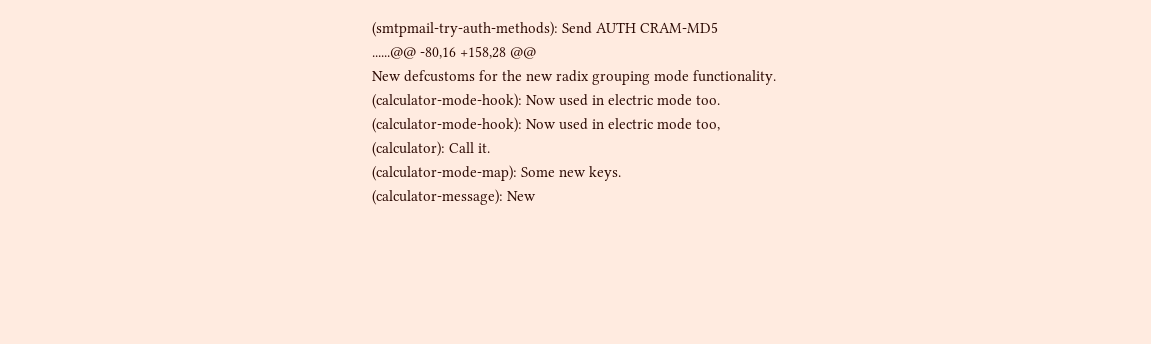(smtpmail-try-auth-methods): Send AUTH CRAM-MD5
......@@ -80,16 +158,28 @@
New defcustoms for the new radix grouping mode functionality.
(calculator-mode-hook): Now used in electric mode too.
(calculator-mode-hook): Now used in electric mode too,
(calculator): Call it.
(calculator-mode-map): Some new keys.
(calculator-message): New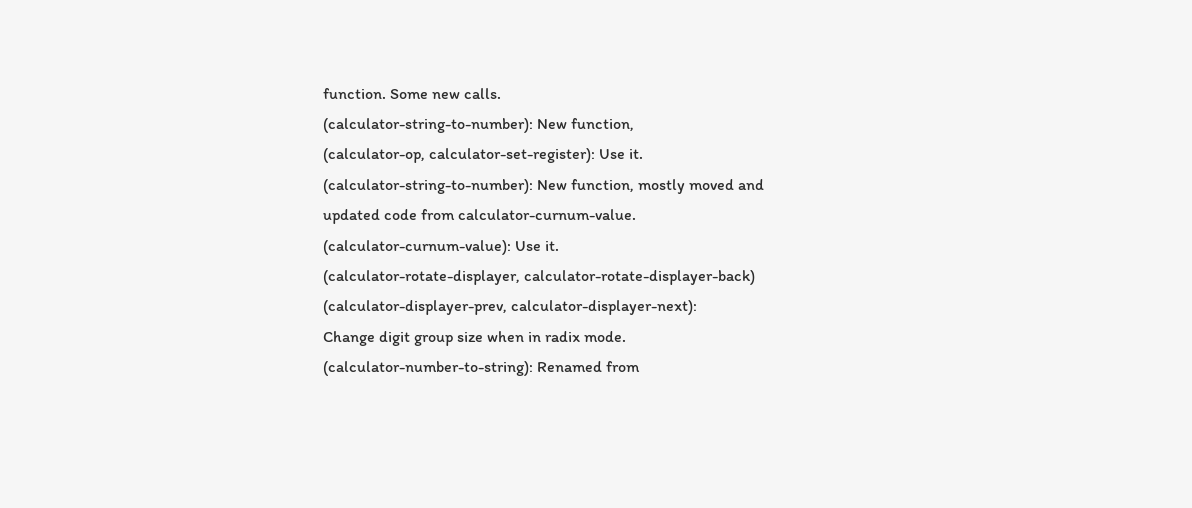function. Some new calls.
(calculator-string-to-number): New function,
(calculator-op, calculator-set-register): Use it.
(calculator-string-to-number): New function, mostly moved and
updated code from calculator-curnum-value.
(calculator-curnum-value): Use it.
(calculator-rotate-displayer, calculator-rotate-displayer-back)
(calculator-displayer-prev, calculator-displayer-next):
Change digit group size when in radix mode.
(calculator-number-to-string): Renamed from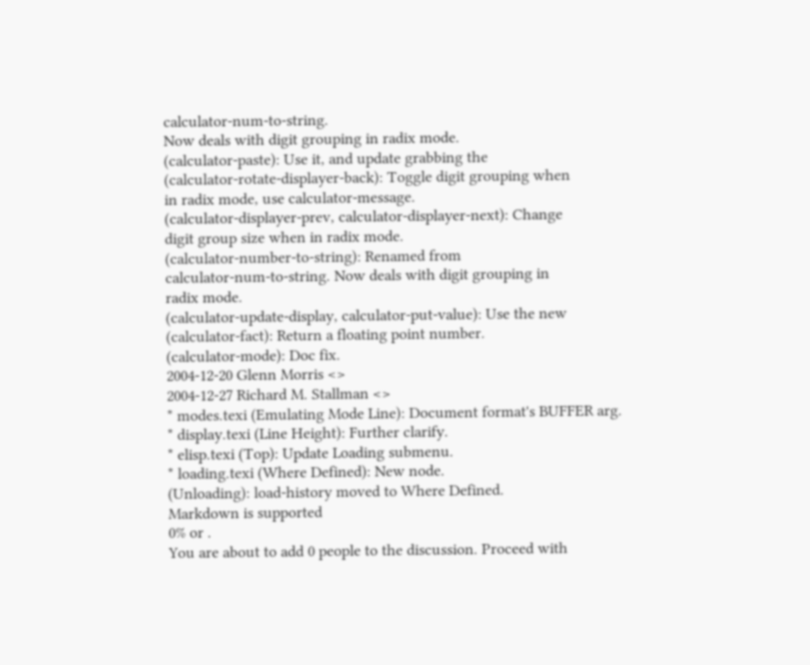calculator-num-to-string.
Now deals with digit grouping in radix mode.
(calculator-paste): Use it, and update grabbing the
(calculator-rotate-displayer-back): Toggle digit grouping when
in radix mode, use calculator-message.
(calculator-displayer-prev, calculator-displayer-next): Change
digit group size when in radix mode.
(calculator-number-to-string): Renamed from
calculator-num-to-string. Now deals with digit grouping in
radix mode.
(calculator-update-display, calculator-put-value): Use the new
(calculator-fact): Return a floating point number.
(calculator-mode): Doc fix.
2004-12-20 Glenn Morris <>
2004-12-27 Richard M. Stallman <>
* modes.texi (Emulating Mode Line): Document format's BUFFER arg.
* display.texi (Line Height): Further clarify.
* elisp.texi (Top): Update Loading submenu.
* loading.texi (Where Defined): New node.
(Unloading): load-history moved to Where Defined.
Markdown is supported
0% or .
You are about to add 0 people to the discussion. Proceed with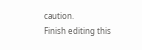caution.
Finish editing this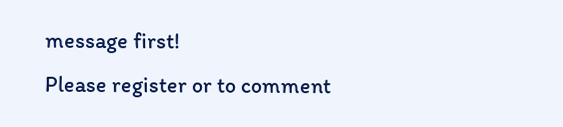message first!
Please register or to comment